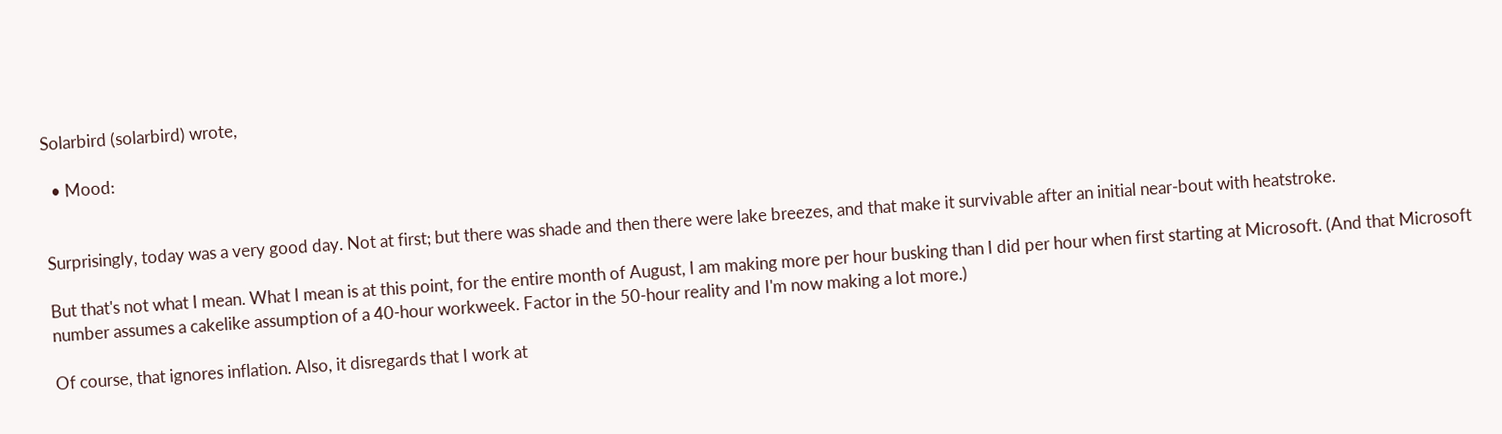Solarbird (solarbird) wrote,

  • Mood:


Surprisingly, today was a very good day. Not at first; but there was shade and then there were lake breezes, and that make it survivable after an initial near-bout with heatstroke.

But that's not what I mean. What I mean is at this point, for the entire month of August, I am making more per hour busking than I did per hour when first starting at Microsoft. (And that Microsoft number assumes a cakelike assumption of a 40-hour workweek. Factor in the 50-hour reality and I'm now making a lot more.)

Of course, that ignores inflation. Also, it disregards that I work at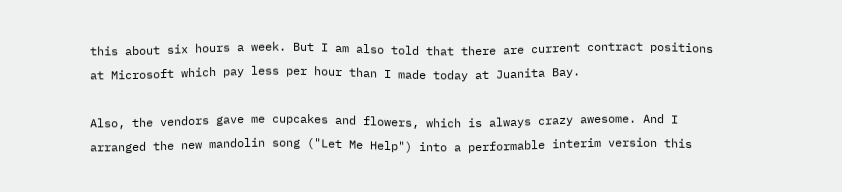this about six hours a week. But I am also told that there are current contract positions at Microsoft which pay less per hour than I made today at Juanita Bay.

Also, the vendors gave me cupcakes and flowers, which is always crazy awesome. And I arranged the new mandolin song ("Let Me Help") into a performable interim version this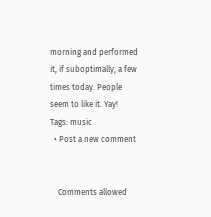morning and performed it, if suboptimally, a few times today. People seem to like it. Yay!
Tags: music
  • Post a new comment


    Comments allowed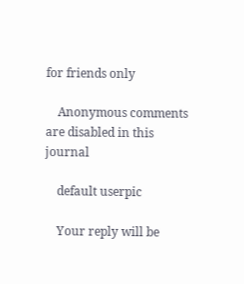for friends only

    Anonymous comments are disabled in this journal

    default userpic

    Your reply will be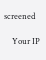screened

    Your IP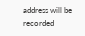address will be recorded